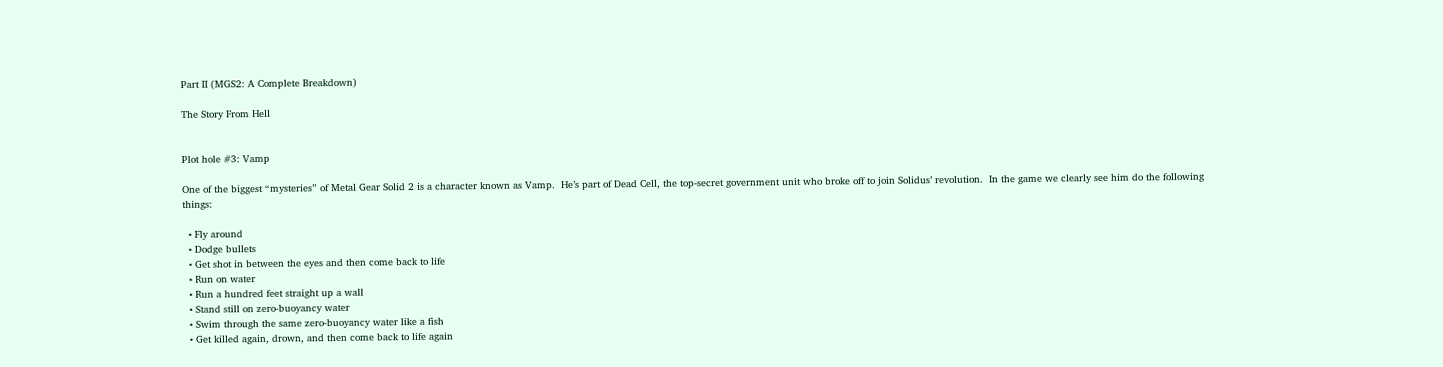Part II (MGS2: A Complete Breakdown)

The Story From Hell


Plot hole #3: Vamp

One of the biggest “mysteries” of Metal Gear Solid 2 is a character known as Vamp.  He’s part of Dead Cell, the top-secret government unit who broke off to join Solidus’ revolution.  In the game we clearly see him do the following things:

  • Fly around
  • Dodge bullets
  • Get shot in between the eyes and then come back to life
  • Run on water
  • Run a hundred feet straight up a wall
  • Stand still on zero-buoyancy water
  • Swim through the same zero-buoyancy water like a fish
  • Get killed again, drown, and then come back to life again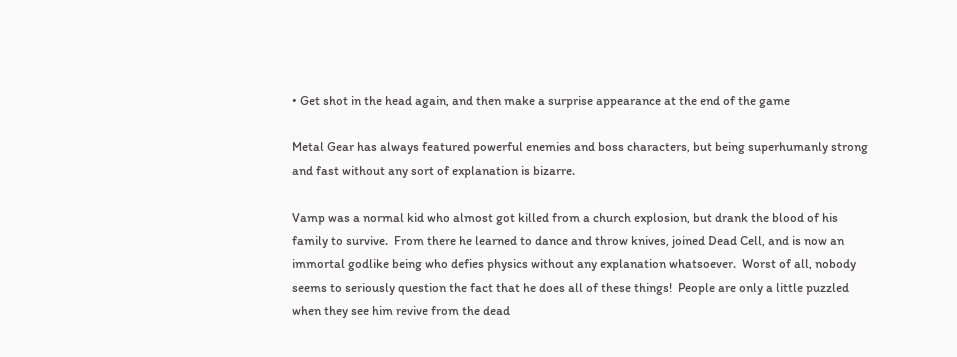• Get shot in the head again, and then make a surprise appearance at the end of the game

Metal Gear has always featured powerful enemies and boss characters, but being superhumanly strong and fast without any sort of explanation is bizarre.

Vamp was a normal kid who almost got killed from a church explosion, but drank the blood of his family to survive.  From there he learned to dance and throw knives, joined Dead Cell, and is now an immortal godlike being who defies physics without any explanation whatsoever.  Worst of all, nobody seems to seriously question the fact that he does all of these things!  People are only a little puzzled when they see him revive from the dead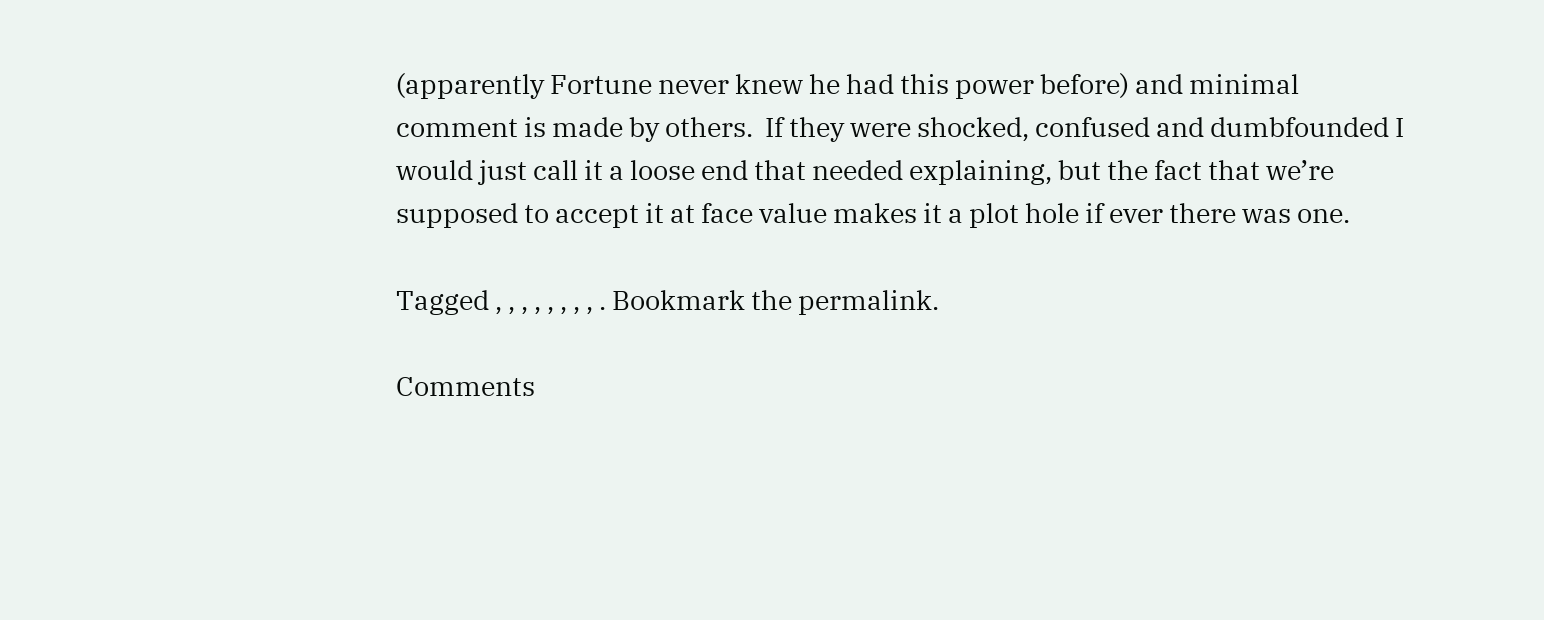(apparently Fortune never knew he had this power before) and minimal comment is made by others.  If they were shocked, confused and dumbfounded I would just call it a loose end that needed explaining, but the fact that we’re supposed to accept it at face value makes it a plot hole if ever there was one.

Tagged , , , , , , , , . Bookmark the permalink.

Comments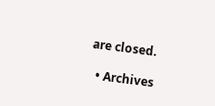are closed.

  • Archives